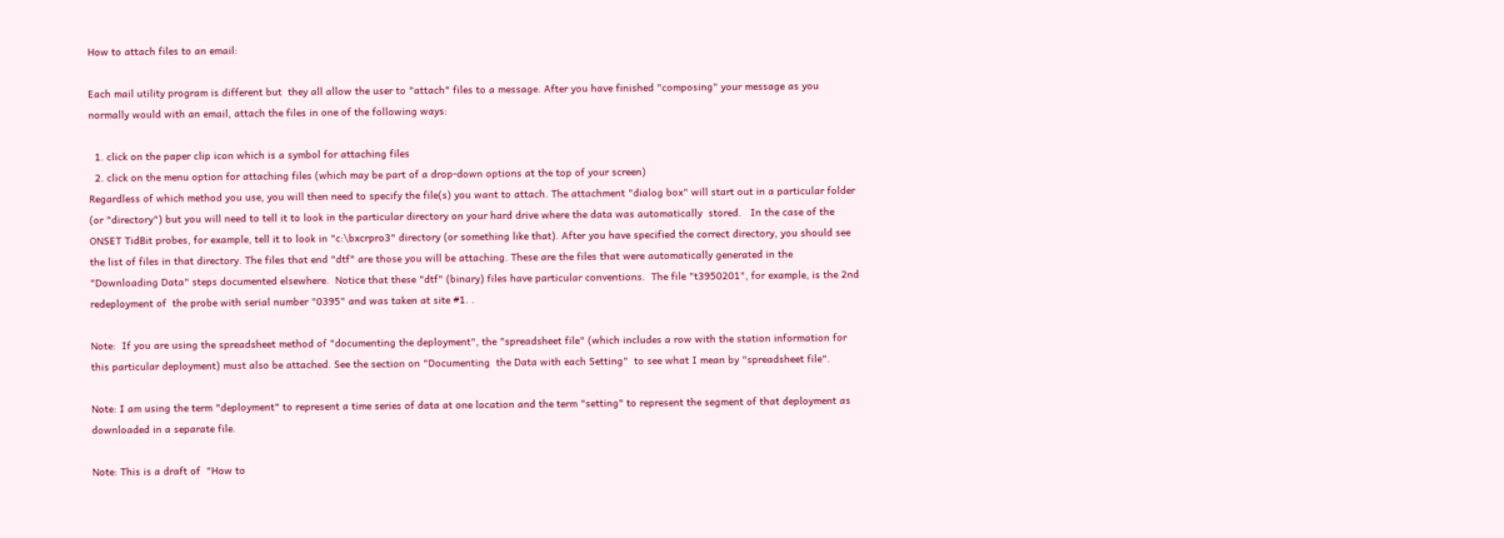How to attach files to an email:

Each mail utility program is different but  they all allow the user to "attach" files to a message. After you have finished "composing" your message as you normally would with an email, attach the files in one of the following ways:

  1. click on the paper clip icon which is a symbol for attaching files
  2. click on the menu option for attaching files (which may be part of a drop-down options at the top of your screen)
Regardless of which method you use, you will then need to specify the file(s) you want to attach. The attachment "dialog box" will start out in a particular folder (or "directory") but you will need to tell it to look in the particular directory on your hard drive where the data was automatically  stored.   In the case of the ONSET TidBit probes, for example, tell it to look in "c:\bxcrpro3" directory (or something like that). After you have specified the correct directory, you should see the list of files in that directory. The files that end "dtf" are those you will be attaching. These are the files that were automatically generated in the "Downloading Data" steps documented elsewhere.  Notice that these "dtf" (binary) files have particular conventions.  The file "t3950201", for example, is the 2nd redeployment of  the probe with serial number "0395" and was taken at site #1. .

Note:  If you are using the spreadsheet method of "documenting the deployment", the "spreadsheet file" (which includes a row with the station information for this particular deployment) must also be attached. See the section on "Documenting  the Data with each Setting"  to see what I mean by "spreadsheet file".

Note: I am using the term "deployment" to represent a time series of data at one location and the term "setting" to represent the segment of that deployment as downloaded in a separate file.

Note: This is a draft of  "How to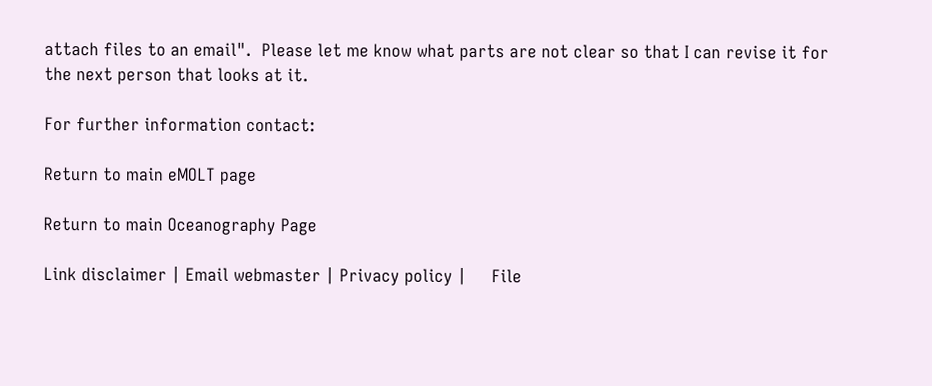attach files to an email".  Please let me know what parts are not clear so that I can revise it for the next person that looks at it.

For further information contact:

Return to main eMOLT page

Return to main Oceanography Page

Link disclaimer | Email webmaster | Privacy policy |     File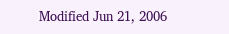Modified Jun 21, 2006